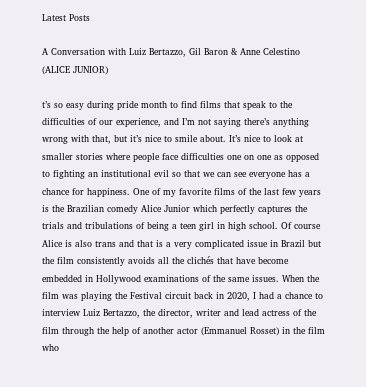Latest Posts

A Conversation with Luiz Bertazzo, Gil Baron & Anne Celestino (ALICE JUNIOR)

t’s so easy during pride month to find films that speak to the difficulties of our experience, and I’m not saying there’s anything wrong with that, but it’s nice to smile about. It’s nice to look at smaller stories where people face difficulties one on one as opposed to fighting an institutional evil so that we can see everyone has a chance for happiness. One of my favorite films of the last few years is the Brazilian comedy Alice Junior which perfectly captures the trials and tribulations of being a teen girl in high school. Of course Alice is also trans and that is a very complicated issue in Brazil but the film consistently avoids all the clichés that have become embedded in Hollywood examinations of the same issues. When the film was playing the Festival circuit back in 2020, I had a chance to interview Luiz Bertazzo, the director, writer and lead actress of the film through the help of another actor (Emmanuel Rosset) in the film who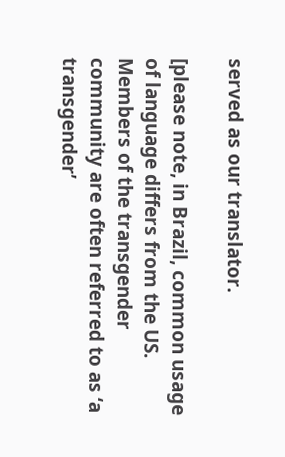served as our translator.

[please note, in Brazil, common usage of language differs from the US. Members of the transgender community are often referred to as ‘a transgender’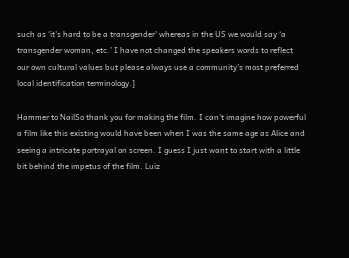such as ‘it’s hard to be a transgender’ whereas in the US we would say ‘a transgender woman, etc.’ I have not changed the speakers words to reflect our own cultural values but please always use a community’s most preferred local identification terminology.]

Hammer to NailSo thank you for making the film. I can’t imagine how powerful a film like this existing would have been when I was the same age as Alice and seeing a intricate portrayal on screen. I guess I just want to start with a little bit behind the impetus of the film. Luiz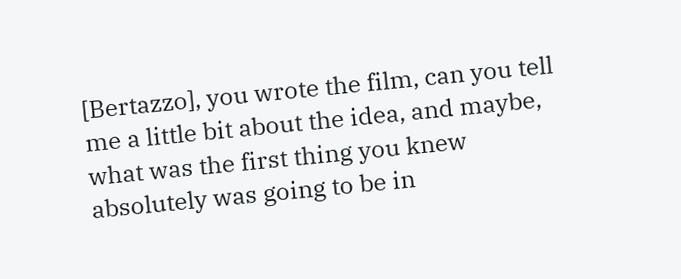[Bertazzo], you wrote the film, can you tell me a little bit about the idea, and maybe, what was the first thing you knew absolutely was going to be in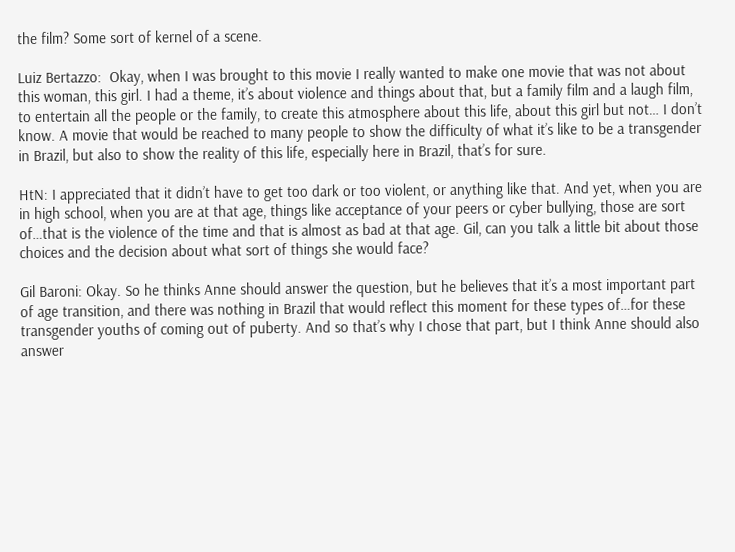the film? Some sort of kernel of a scene.

Luiz Bertazzo:  Okay, when I was brought to this movie I really wanted to make one movie that was not about this woman, this girl. I had a theme, it’s about violence and things about that, but a family film and a laugh film, to entertain all the people or the family, to create this atmosphere about this life, about this girl but not… I don’t know. A movie that would be reached to many people to show the difficulty of what it’s like to be a transgender in Brazil, but also to show the reality of this life, especially here in Brazil, that’s for sure.

HtN: I appreciated that it didn’t have to get too dark or too violent, or anything like that. And yet, when you are in high school, when you are at that age, things like acceptance of your peers or cyber bullying, those are sort of…that is the violence of the time and that is almost as bad at that age. Gil, can you talk a little bit about those choices and the decision about what sort of things she would face?

Gil Baroni: Okay. So he thinks Anne should answer the question, but he believes that it’s a most important part of age transition, and there was nothing in Brazil that would reflect this moment for these types of…for these transgender youths of coming out of puberty. And so that’s why I chose that part, but I think Anne should also answer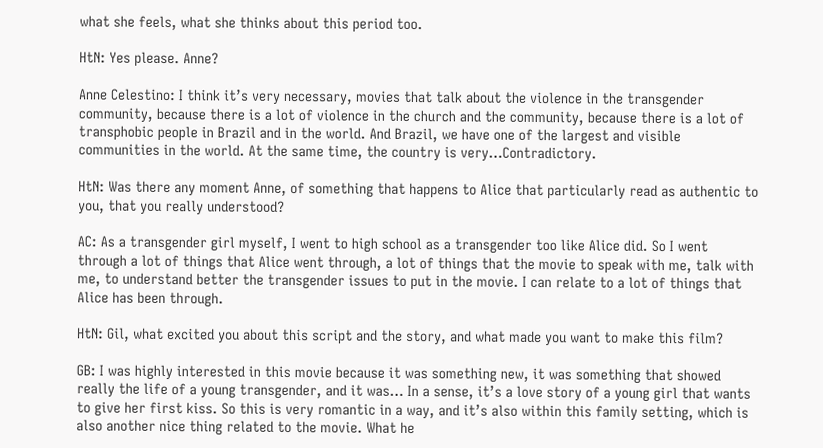what she feels, what she thinks about this period too.

HtN: Yes please. Anne?

Anne Celestino: I think it’s very necessary, movies that talk about the violence in the transgender community, because there is a lot of violence in the church and the community, because there is a lot of transphobic people in Brazil and in the world. And Brazil, we have one of the largest and visible communities in the world. At the same time, the country is very…Contradictory.

HtN: Was there any moment Anne, of something that happens to Alice that particularly read as authentic to you, that you really understood?

AC: As a transgender girl myself, I went to high school as a transgender too like Alice did. So I went through a lot of things that Alice went through, a lot of things that the movie to speak with me, talk with me, to understand better the transgender issues to put in the movie. I can relate to a lot of things that Alice has been through.

HtN: Gil, what excited you about this script and the story, and what made you want to make this film?

GB: I was highly interested in this movie because it was something new, it was something that showed really the life of a young transgender, and it was… In a sense, it’s a love story of a young girl that wants to give her first kiss. So this is very romantic in a way, and it’s also within this family setting, which is also another nice thing related to the movie. What he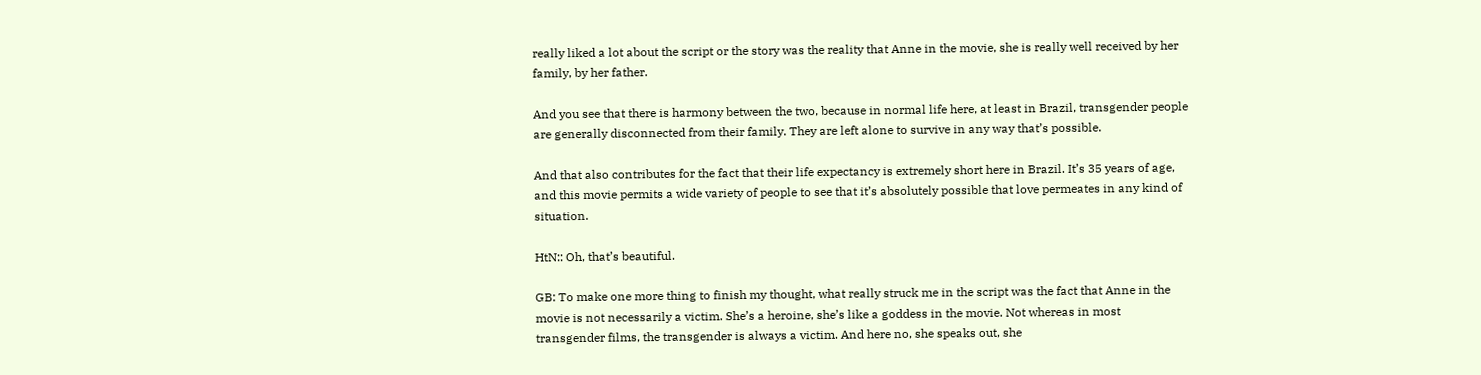really liked a lot about the script or the story was the reality that Anne in the movie, she is really well received by her family, by her father.

And you see that there is harmony between the two, because in normal life here, at least in Brazil, transgender people are generally disconnected from their family. They are left alone to survive in any way that’s possible.

And that also contributes for the fact that their life expectancy is extremely short here in Brazil. It’s 35 years of age, and this movie permits a wide variety of people to see that it’s absolutely possible that love permeates in any kind of situation.

HtN:: Oh, that’s beautiful.

GB: To make one more thing to finish my thought, what really struck me in the script was the fact that Anne in the movie is not necessarily a victim. She’s a heroine, she’s like a goddess in the movie. Not whereas in most transgender films, the transgender is always a victim. And here no, she speaks out, she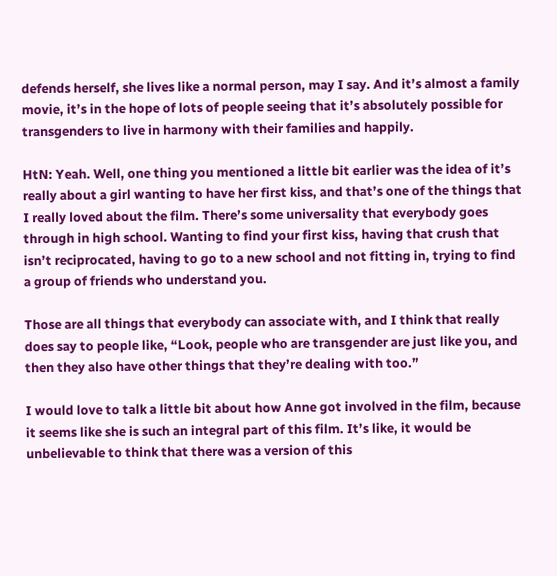defends herself, she lives like a normal person, may I say. And it’s almost a family movie, it’s in the hope of lots of people seeing that it’s absolutely possible for transgenders to live in harmony with their families and happily.

HtN: Yeah. Well, one thing you mentioned a little bit earlier was the idea of it’s really about a girl wanting to have her first kiss, and that’s one of the things that I really loved about the film. There’s some universality that everybody goes through in high school. Wanting to find your first kiss, having that crush that isn’t reciprocated, having to go to a new school and not fitting in, trying to find a group of friends who understand you.

Those are all things that everybody can associate with, and I think that really does say to people like, “Look, people who are transgender are just like you, and then they also have other things that they’re dealing with too.”

I would love to talk a little bit about how Anne got involved in the film, because it seems like she is such an integral part of this film. It’s like, it would be unbelievable to think that there was a version of this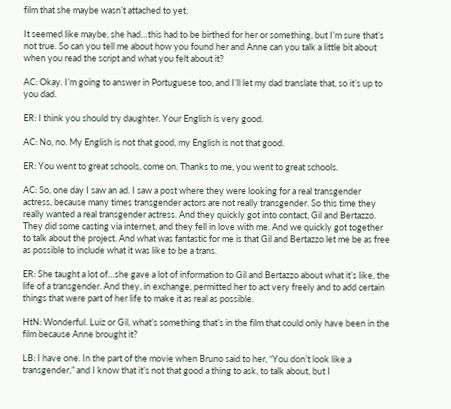film that she maybe wasn’t attached to yet.

It seemed like maybe, she had…this had to be birthed for her or something, but I’m sure that’s not true. So can you tell me about how you found her and Anne can you talk a little bit about when you read the script and what you felt about it?

AC: Okay. I’m going to answer in Portuguese too, and I’ll let my dad translate that, so it’s up to you dad.

ER: I think you should try daughter. Your English is very good.

AC: No, no. My English is not that good, my English is not that good.

ER: You went to great schools, come on. Thanks to me, you went to great schools.

AC: So, one day I saw an ad. I saw a post where they were looking for a real transgender actress, because many times transgender actors are not really transgender. So this time they really wanted a real transgender actress. And they quickly got into contact, Gil and Bertazzo. They did some casting via internet, and they fell in love with me. And we quickly got together to talk about the project. And what was fantastic for me is that Gil and Bertazzo let me be as free as possible to include what it was like to be a trans.

ER: She taught a lot of…she gave a lot of information to Gil and Bertazzo about what it’s like, the life of a transgender. And they, in exchange, permitted her to act very freely and to add certain things that were part of her life to make it as real as possible.

HtN: Wonderful. Luiz or Gil, what’s something that’s in the film that could only have been in the film because Anne brought it?

LB: I have one. In the part of the movie when Bruno said to her, “You don’t look like a transgender,” and I know that it’s not that good a thing to ask, to talk about, but I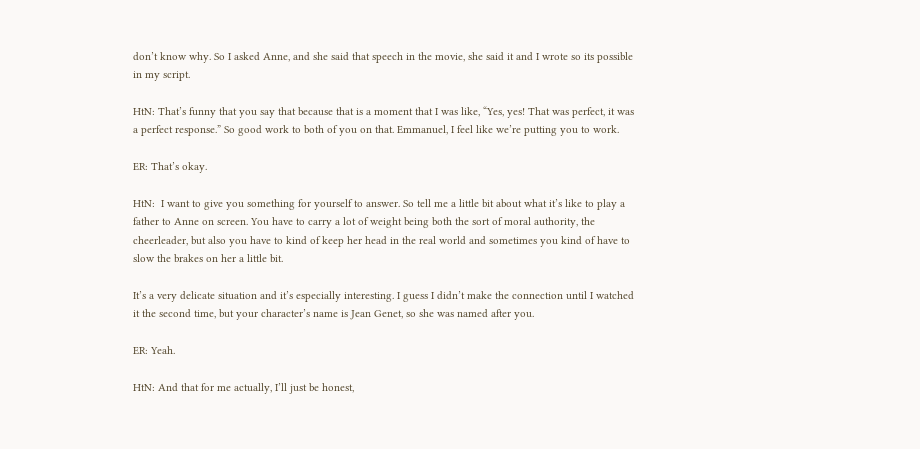don’t know why. So I asked Anne, and she said that speech in the movie, she said it and I wrote so its possible in my script.

HtN: That’s funny that you say that because that is a moment that I was like, “Yes, yes! That was perfect, it was a perfect response.” So good work to both of you on that. Emmanuel, I feel like we’re putting you to work.

ER: That’s okay.

HtN:  I want to give you something for yourself to answer. So tell me a little bit about what it’s like to play a father to Anne on screen. You have to carry a lot of weight being both the sort of moral authority, the cheerleader, but also you have to kind of keep her head in the real world and sometimes you kind of have to slow the brakes on her a little bit.

It’s a very delicate situation and it’s especially interesting. I guess I didn’t make the connection until I watched it the second time, but your character’s name is Jean Genet, so she was named after you.

ER: Yeah.

HtN: And that for me actually, I’ll just be honest,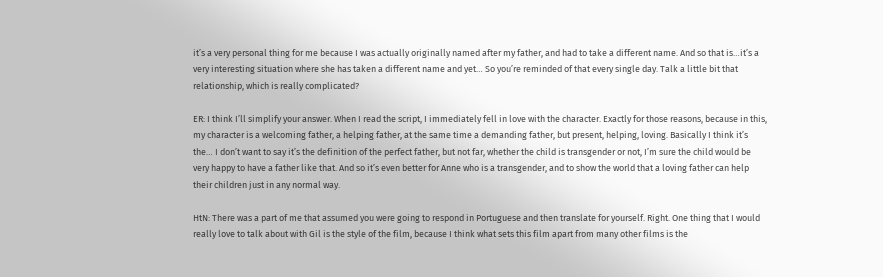it’s a very personal thing for me because I was actually originally named after my father, and had to take a different name. And so that is…it’s a very interesting situation where she has taken a different name and yet… So you’re reminded of that every single day. Talk a little bit that relationship, which is really complicated?

ER: I think I’ll simplify your answer. When I read the script, I immediately fell in love with the character. Exactly for those reasons, because in this, my character is a welcoming father, a helping father, at the same time a demanding father, but present, helping, loving. Basically I think it’s the… I don’t want to say it’s the definition of the perfect father, but not far, whether the child is transgender or not, I’m sure the child would be very happy to have a father like that. And so it’s even better for Anne who is a transgender, and to show the world that a loving father can help their children just in any normal way.

HtN: There was a part of me that assumed you were going to respond in Portuguese and then translate for yourself. Right. One thing that I would really love to talk about with Gil is the style of the film, because I think what sets this film apart from many other films is the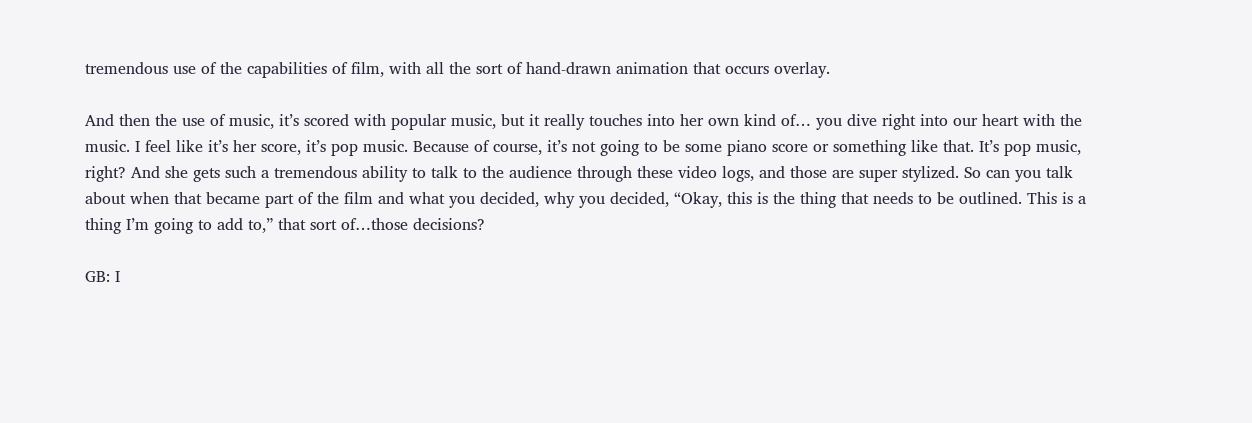tremendous use of the capabilities of film, with all the sort of hand-drawn animation that occurs overlay.

And then the use of music, it’s scored with popular music, but it really touches into her own kind of… you dive right into our heart with the music. I feel like it’s her score, it’s pop music. Because of course, it’s not going to be some piano score or something like that. It’s pop music, right? And she gets such a tremendous ability to talk to the audience through these video logs, and those are super stylized. So can you talk about when that became part of the film and what you decided, why you decided, “Okay, this is the thing that needs to be outlined. This is a thing I’m going to add to,” that sort of…those decisions?

GB: I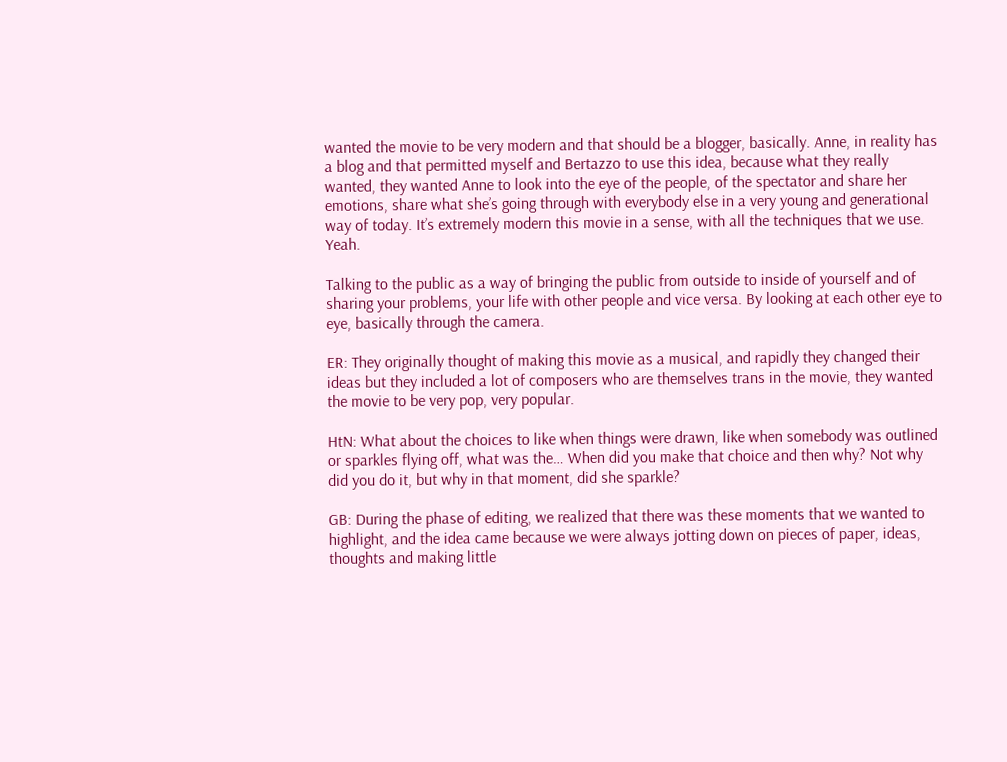wanted the movie to be very modern and that should be a blogger, basically. Anne, in reality has a blog and that permitted myself and Bertazzo to use this idea, because what they really wanted, they wanted Anne to look into the eye of the people, of the spectator and share her emotions, share what she’s going through with everybody else in a very young and generational way of today. It’s extremely modern this movie in a sense, with all the techniques that we use. Yeah.

Talking to the public as a way of bringing the public from outside to inside of yourself and of sharing your problems, your life with other people and vice versa. By looking at each other eye to eye, basically through the camera.

ER: They originally thought of making this movie as a musical, and rapidly they changed their ideas but they included a lot of composers who are themselves trans in the movie, they wanted the movie to be very pop, very popular.

HtN: What about the choices to like when things were drawn, like when somebody was outlined or sparkles flying off, what was the… When did you make that choice and then why? Not why did you do it, but why in that moment, did she sparkle?

GB: During the phase of editing, we realized that there was these moments that we wanted to highlight, and the idea came because we were always jotting down on pieces of paper, ideas, thoughts and making little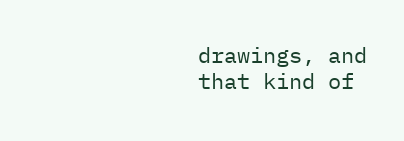drawings, and that kind of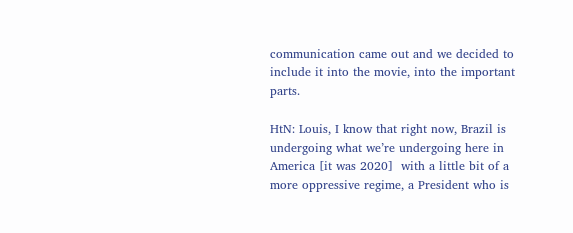communication came out and we decided to include it into the movie, into the important parts.

HtN: Louis, I know that right now, Brazil is undergoing what we’re undergoing here in America [it was 2020]  with a little bit of a more oppressive regime, a President who is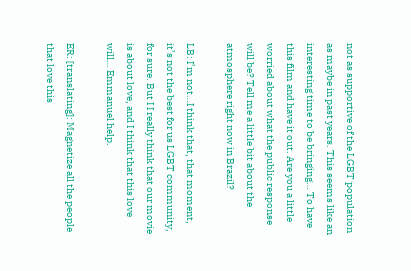not as supportive of the LGBT population as maybe in past years. This seems like an interesting time to be bringing… To have this film and have it out. Are you a little worried about what the public response will be? Tell me a little bit about the atmosphere right now in Brazil?

LB: I’m not…I think that, that moment, it’s not the best for us LGBT community, for sure. But I I really think that our movie is about love, and I think that this love will… Emmanuel help.

ER: [translating]: Magnetize all the people that love this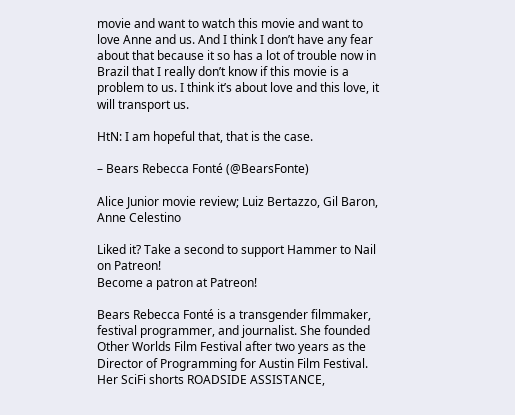movie and want to watch this movie and want to love Anne and us. And I think I don’t have any fear about that because it so has a lot of trouble now in Brazil that I really don’t know if this movie is a problem to us. I think it’s about love and this love, it will transport us.

HtN: I am hopeful that, that is the case.

– Bears Rebecca Fonté (@BearsFonte)

Alice Junior movie review; Luiz Bertazzo, Gil Baron, Anne Celestino

Liked it? Take a second to support Hammer to Nail on Patreon!
Become a patron at Patreon!

Bears Rebecca Fonté is a transgender filmmaker, festival programmer, and journalist. She founded Other Worlds Film Festival after two years as the Director of Programming for Austin Film Festival. Her SciFi shorts ROADSIDE ASSISTANCE,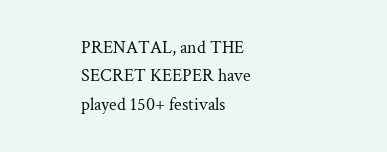PRENATAL, and THE SECRET KEEPER have played 150+ festivals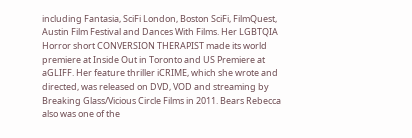including Fantasia, SciFi London, Boston SciFi, FilmQuest, Austin Film Festival and Dances With Films. Her LGBTQIA Horror short CONVERSION THERAPIST made its world premiere at Inside Out in Toronto and US Premiere at aGLIFF. Her feature thriller iCRIME, which she wrote and directed, was released on DVD, VOD and streaming by Breaking Glass/Vicious Circle Films in 2011. Bears Rebecca also was one of the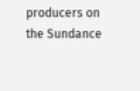producers on the Sundance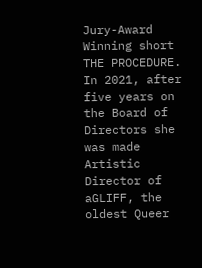Jury-Award Winning short THE PROCEDURE. In 2021, after five years on the Board of Directors she was made Artistic Director of aGLIFF, the oldest Queer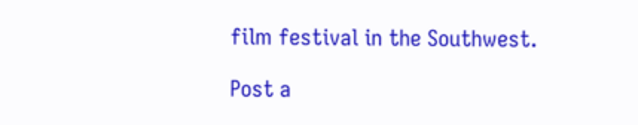film festival in the Southwest.

Post a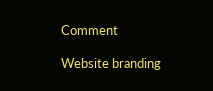Comment

Website branding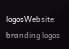logosWebsite branding logos